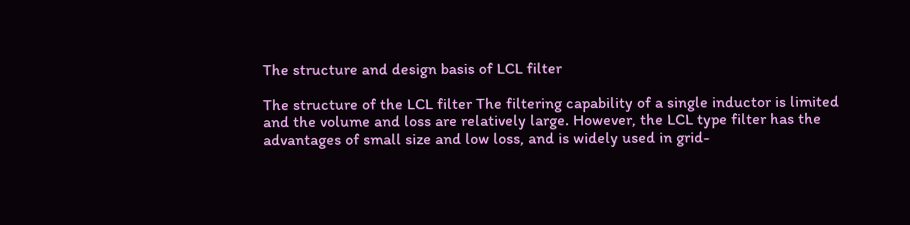The structure and design basis of LCL filter

The structure of the LCL filter The filtering capability of a single inductor is limited and the volume and loss are relatively large. However, the LCL type filter has the advantages of small size and low loss, and is widely used in grid-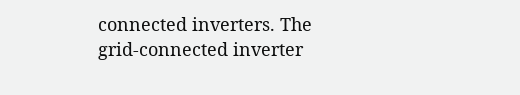connected inverters. The grid-connected inverter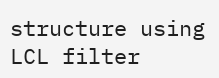structure using LCL filter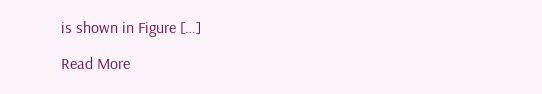is shown in Figure […]

Read More